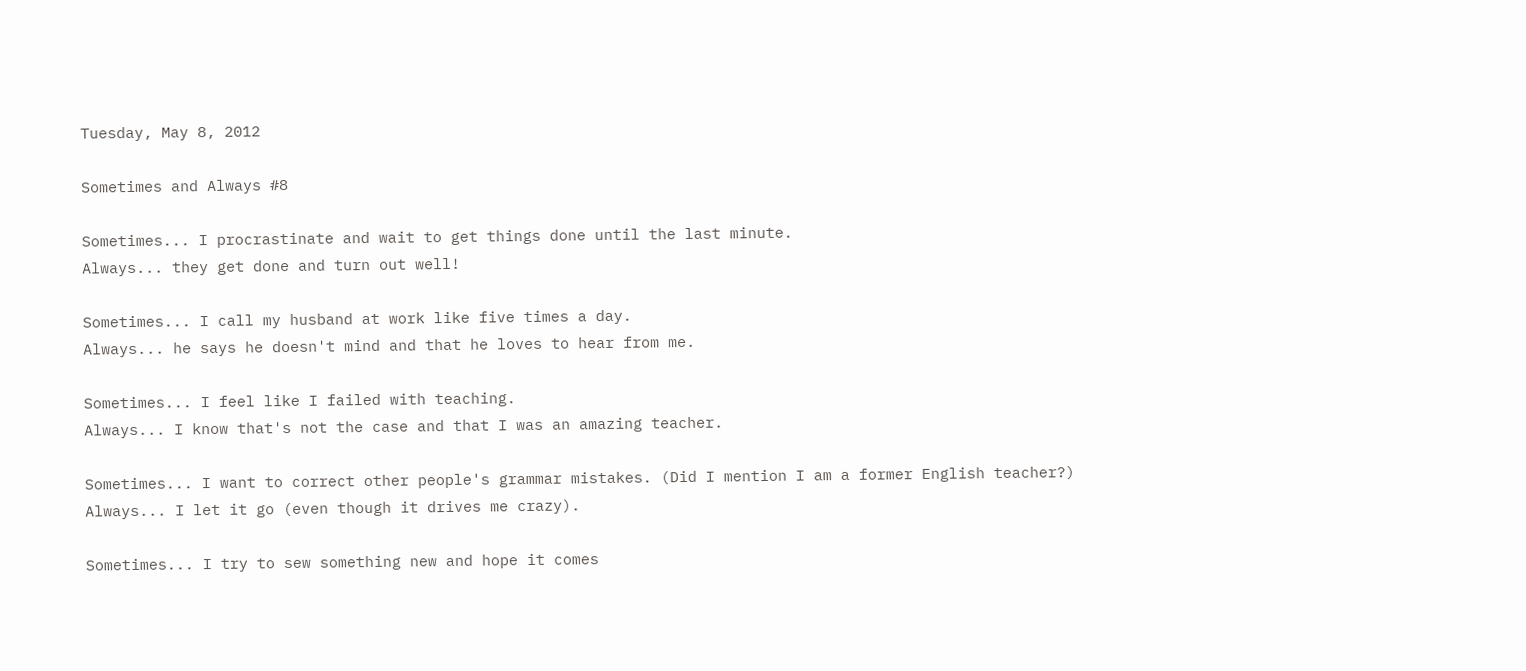Tuesday, May 8, 2012

Sometimes and Always #8

Sometimes... I procrastinate and wait to get things done until the last minute.
Always... they get done and turn out well!

Sometimes... I call my husband at work like five times a day.
Always... he says he doesn't mind and that he loves to hear from me.

Sometimes... I feel like I failed with teaching.
Always... I know that's not the case and that I was an amazing teacher.

Sometimes... I want to correct other people's grammar mistakes. (Did I mention I am a former English teacher?)
Always... I let it go (even though it drives me crazy).

Sometimes... I try to sew something new and hope it comes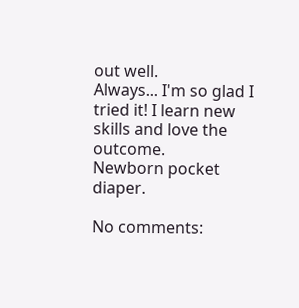out well.
Always... I'm so glad I tried it! I learn new skills and love the outcome.
Newborn pocket diaper.

No comments: